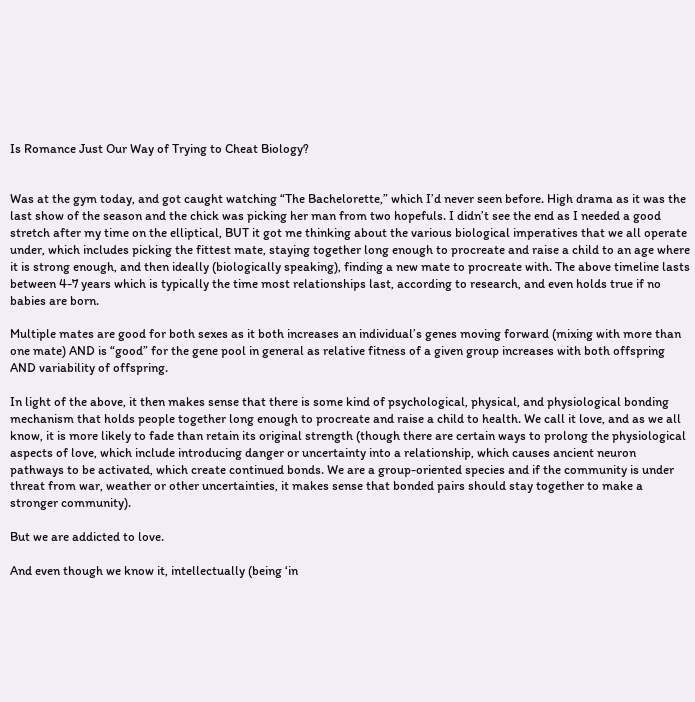Is Romance Just Our Way of Trying to Cheat Biology?


Was at the gym today, and got caught watching “The Bachelorette,” which I’d never seen before. High drama as it was the last show of the season and the chick was picking her man from two hopefuls. I didn’t see the end as I needed a good stretch after my time on the elliptical, BUT it got me thinking about the various biological imperatives that we all operate under, which includes picking the fittest mate, staying together long enough to procreate and raise a child to an age where it is strong enough, and then ideally (biologically speaking), finding a new mate to procreate with. The above timeline lasts between 4-7 years which is typically the time most relationships last, according to research, and even holds true if no babies are born.

Multiple mates are good for both sexes as it both increases an individual’s genes moving forward (mixing with more than one mate) AND is “good” for the gene pool in general as relative fitness of a given group increases with both offspring AND variability of offspring.

In light of the above, it then makes sense that there is some kind of psychological, physical, and physiological bonding mechanism that holds people together long enough to procreate and raise a child to health. We call it love, and as we all know, it is more likely to fade than retain its original strength (though there are certain ways to prolong the physiological aspects of love, which include introducing danger or uncertainty into a relationship, which causes ancient neuron pathways to be activated, which create continued bonds. We are a group-oriented species and if the community is under threat from war, weather or other uncertainties, it makes sense that bonded pairs should stay together to make a stronger community).

But we are addicted to love.

And even though we know it, intellectually (being ‘in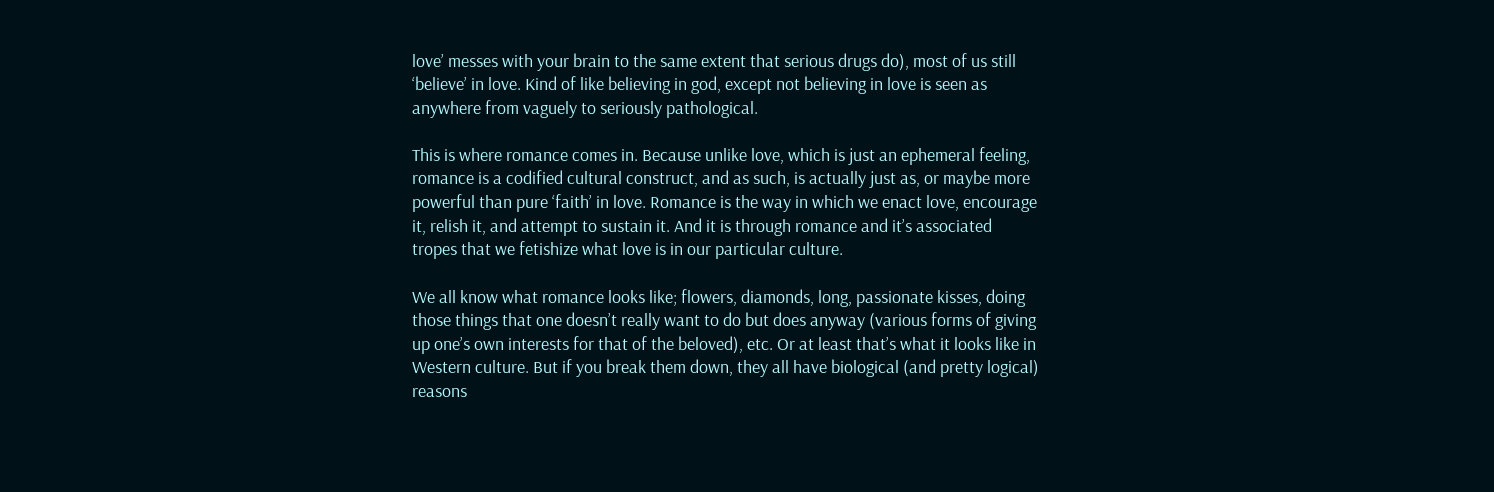love’ messes with your brain to the same extent that serious drugs do), most of us still ‘believe’ in love. Kind of like believing in god, except not believing in love is seen as anywhere from vaguely to seriously pathological.

This is where romance comes in. Because unlike love, which is just an ephemeral feeling, romance is a codified cultural construct, and as such, is actually just as, or maybe more powerful than pure ‘faith’ in love. Romance is the way in which we enact love, encourage it, relish it, and attempt to sustain it. And it is through romance and it’s associated tropes that we fetishize what love is in our particular culture.

We all know what romance looks like; flowers, diamonds, long, passionate kisses, doing those things that one doesn’t really want to do but does anyway (various forms of giving up one’s own interests for that of the beloved), etc. Or at least that’s what it looks like in Western culture. But if you break them down, they all have biological (and pretty logical) reasons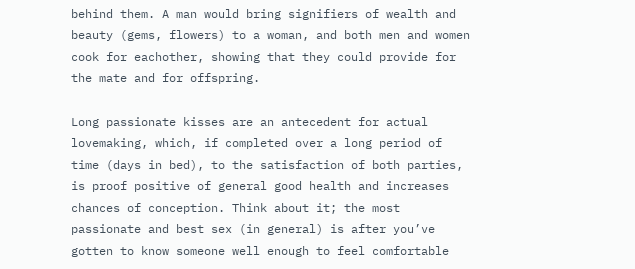behind them. A man would bring signifiers of wealth and beauty (gems, flowers) to a woman, and both men and women cook for eachother, showing that they could provide for the mate and for offspring.

Long passionate kisses are an antecedent for actual lovemaking, which, if completed over a long period of time (days in bed), to the satisfaction of both parties, is proof positive of general good health and increases chances of conception. Think about it; the most passionate and best sex (in general) is after you’ve gotten to know someone well enough to feel comfortable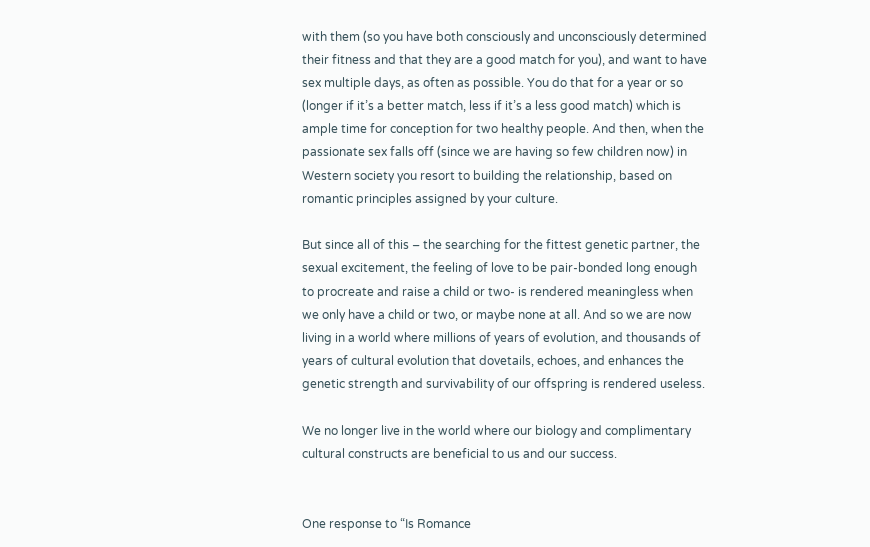with them (so you have both consciously and unconsciously determined their fitness and that they are a good match for you), and want to have sex multiple days, as often as possible. You do that for a year or so (longer if it’s a better match, less if it’s a less good match) which is ample time for conception for two healthy people. And then, when the passionate sex falls off (since we are having so few children now) in Western society you resort to building the relationship, based on romantic principles assigned by your culture.

But since all of this – the searching for the fittest genetic partner, the sexual excitement, the feeling of love to be pair-bonded long enough to procreate and raise a child or two- is rendered meaningless when we only have a child or two, or maybe none at all. And so we are now living in a world where millions of years of evolution, and thousands of years of cultural evolution that dovetails, echoes, and enhances the genetic strength and survivability of our offspring is rendered useless.

We no longer live in the world where our biology and complimentary cultural constructs are beneficial to us and our success.


One response to “Is Romance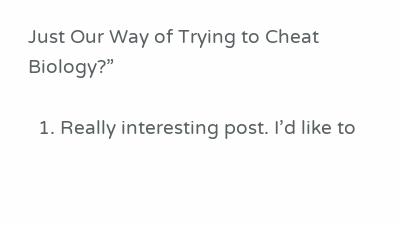Just Our Way of Trying to Cheat Biology?”

  1. Really interesting post. I’d like to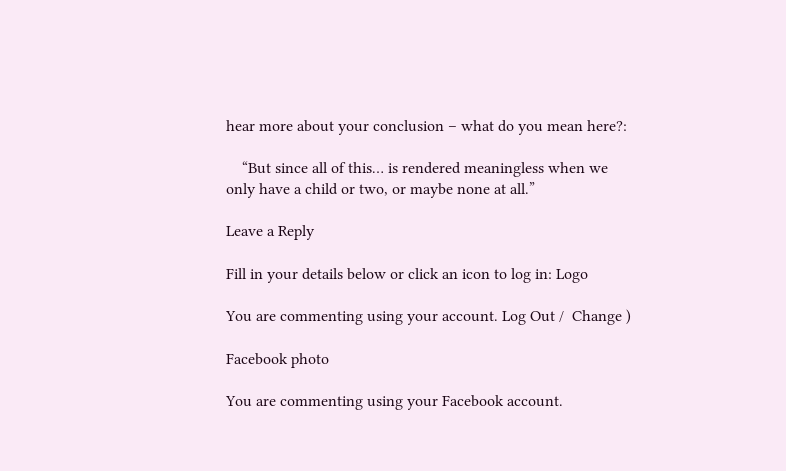hear more about your conclusion – what do you mean here?:

    “But since all of this… is rendered meaningless when we only have a child or two, or maybe none at all.”

Leave a Reply

Fill in your details below or click an icon to log in: Logo

You are commenting using your account. Log Out /  Change )

Facebook photo

You are commenting using your Facebook account.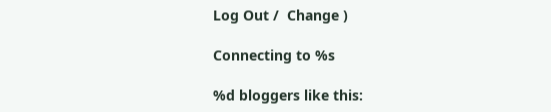Log Out /  Change )

Connecting to %s

%d bloggers like this: